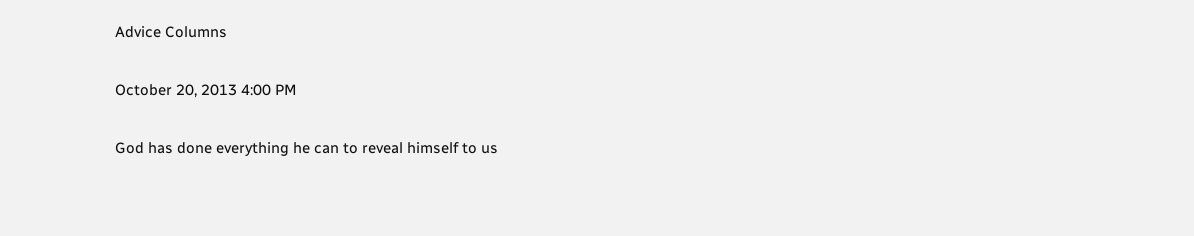Advice Columns

October 20, 2013 4:00 PM

God has done everything he can to reveal himself to us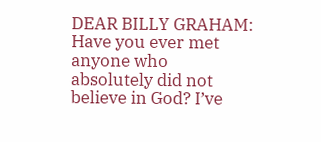DEAR BILLY GRAHAM: Have you ever met anyone who absolutely did not believe in God? I’ve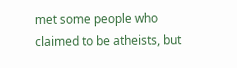met some people who claimed to be atheists, but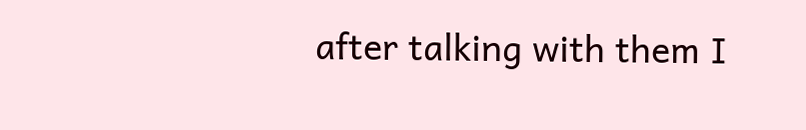after talking with them I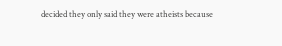decided they only said they were atheists because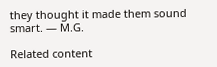they thought it made them sound smart. — M.G.

Related content